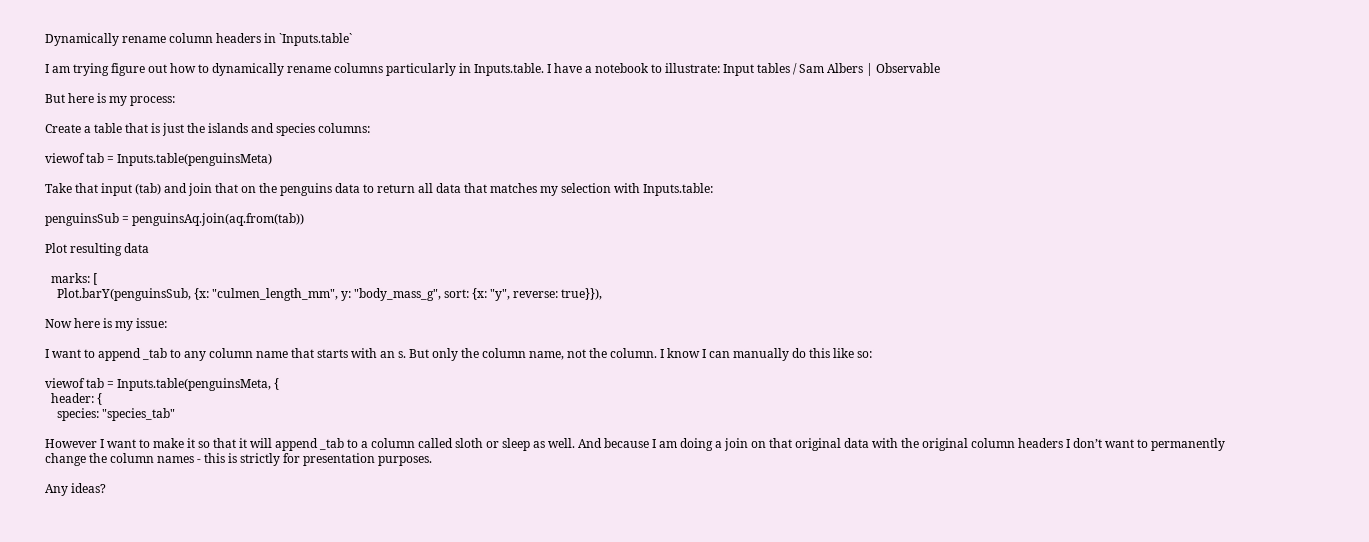Dynamically rename column headers in `Inputs.table`

I am trying figure out how to dynamically rename columns particularly in Inputs.table. I have a notebook to illustrate: Input tables / Sam Albers | Observable

But here is my process:

Create a table that is just the islands and species columns:

viewof tab = Inputs.table(penguinsMeta)

Take that input (tab) and join that on the penguins data to return all data that matches my selection with Inputs.table:

penguinsSub = penguinsAq.join(aq.from(tab))

Plot resulting data

  marks: [
    Plot.barY(penguinsSub, {x: "culmen_length_mm", y: "body_mass_g", sort: {x: "y", reverse: true}}),

Now here is my issue:

I want to append _tab to any column name that starts with an s. But only the column name, not the column. I know I can manually do this like so:

viewof tab = Inputs.table(penguinsMeta, {
  header: {
    species: "species_tab"

However I want to make it so that it will append _tab to a column called sloth or sleep as well. And because I am doing a join on that original data with the original column headers I don’t want to permanently change the column names - this is strictly for presentation purposes.

Any ideas?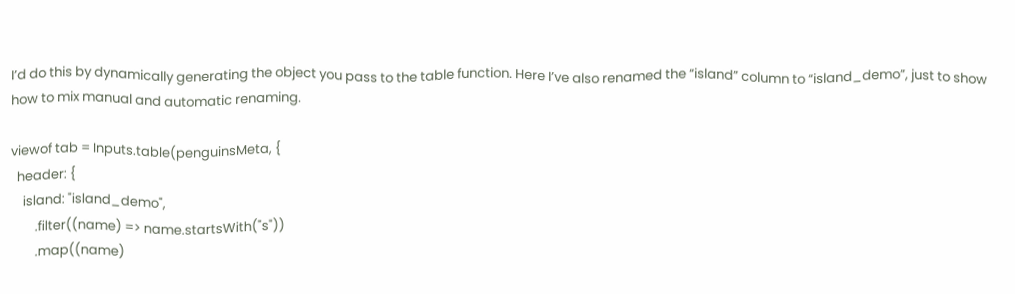I’d do this by dynamically generating the object you pass to the table function. Here I’ve also renamed the “island” column to “island_demo”, just to show how to mix manual and automatic renaming.

viewof tab = Inputs.table(penguinsMeta, {
  header: {
    island: "island_demo",
        .filter((name) => name.startsWith("s"))
        .map((name)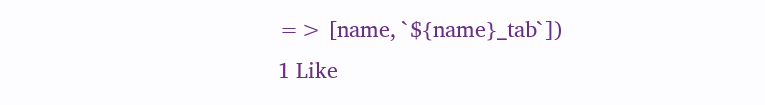=> [name, `${name}_tab`])
1 Like